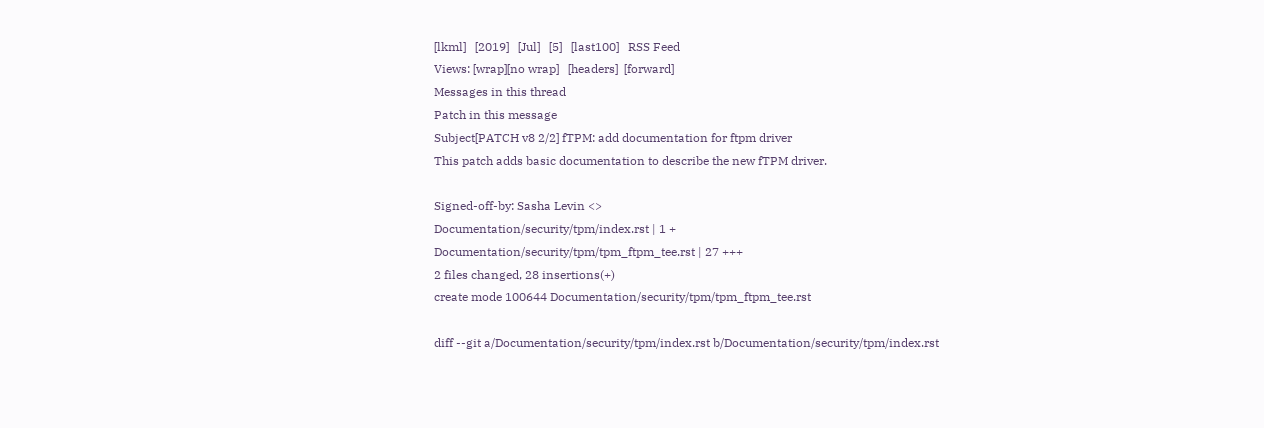[lkml]   [2019]   [Jul]   [5]   [last100]   RSS Feed
Views: [wrap][no wrap]   [headers]  [forward]
Messages in this thread
Patch in this message
Subject[PATCH v8 2/2] fTPM: add documentation for ftpm driver
This patch adds basic documentation to describe the new fTPM driver.

Signed-off-by: Sasha Levin <>
Documentation/security/tpm/index.rst | 1 +
Documentation/security/tpm/tpm_ftpm_tee.rst | 27 +++
2 files changed, 28 insertions(+)
create mode 100644 Documentation/security/tpm/tpm_ftpm_tee.rst

diff --git a/Documentation/security/tpm/index.rst b/Documentation/security/tpm/index.rst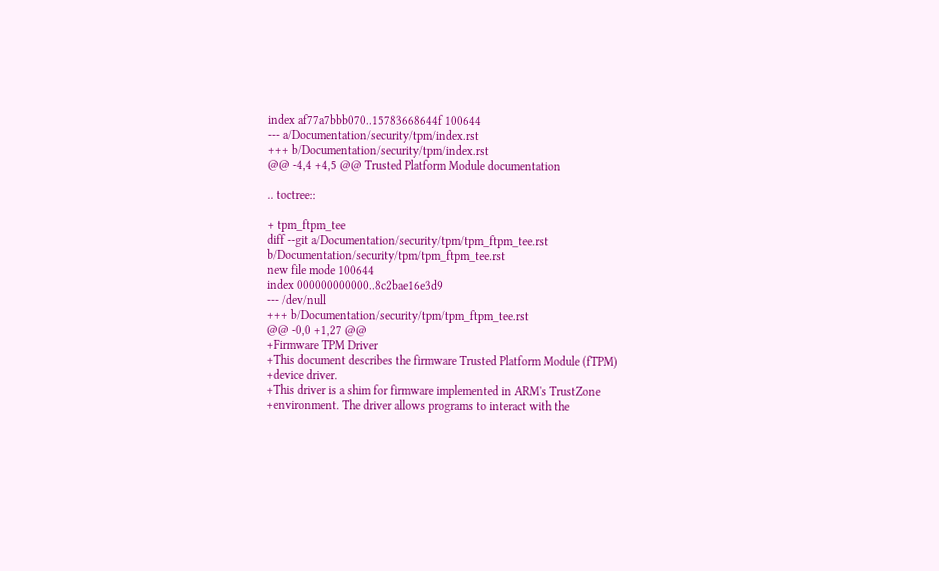index af77a7bbb070..15783668644f 100644
--- a/Documentation/security/tpm/index.rst
+++ b/Documentation/security/tpm/index.rst
@@ -4,4 +4,5 @@ Trusted Platform Module documentation

.. toctree::

+ tpm_ftpm_tee
diff --git a/Documentation/security/tpm/tpm_ftpm_tee.rst b/Documentation/security/tpm/tpm_ftpm_tee.rst
new file mode 100644
index 000000000000..8c2bae16e3d9
--- /dev/null
+++ b/Documentation/security/tpm/tpm_ftpm_tee.rst
@@ -0,0 +1,27 @@
+Firmware TPM Driver
+This document describes the firmware Trusted Platform Module (fTPM)
+device driver.
+This driver is a shim for firmware implemented in ARM's TrustZone
+environment. The driver allows programs to interact with the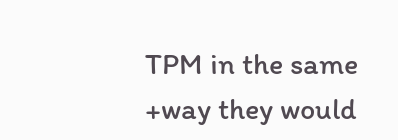TPM in the same
+way they would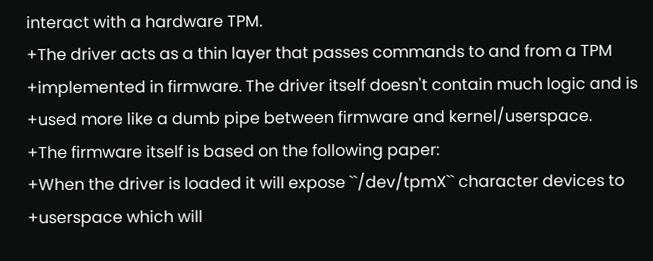interact with a hardware TPM.
+The driver acts as a thin layer that passes commands to and from a TPM
+implemented in firmware. The driver itself doesn't contain much logic and is
+used more like a dumb pipe between firmware and kernel/userspace.
+The firmware itself is based on the following paper:
+When the driver is loaded it will expose ``/dev/tpmX`` character devices to
+userspace which will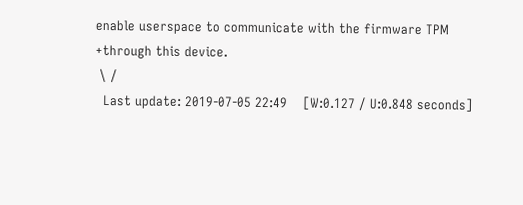enable userspace to communicate with the firmware TPM
+through this device.
 \ /
  Last update: 2019-07-05 22:49    [W:0.127 / U:0.848 seconds]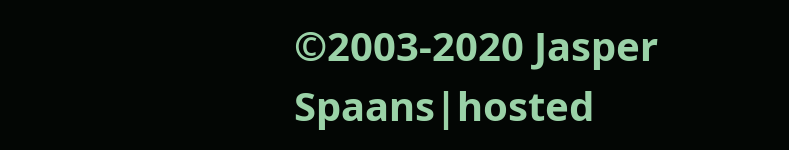©2003-2020 Jasper Spaans|hosted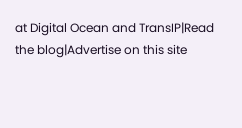at Digital Ocean and TransIP|Read the blog|Advertise on this site